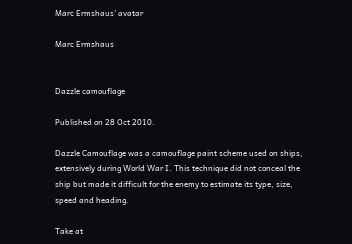Marc Ermshaus’ avatar

Marc Ermshaus


Dazzle camouflage

Published on 28 Oct 2010.

Dazzle Camouflage was a camouflage paint scheme used on ships, extensively during World War I. This technique did not conceal the ship but made it difficult for the enemy to estimate its type, size, speed and heading.

Take at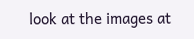look at the images at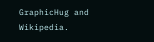GraphicHug and Wikipedia.